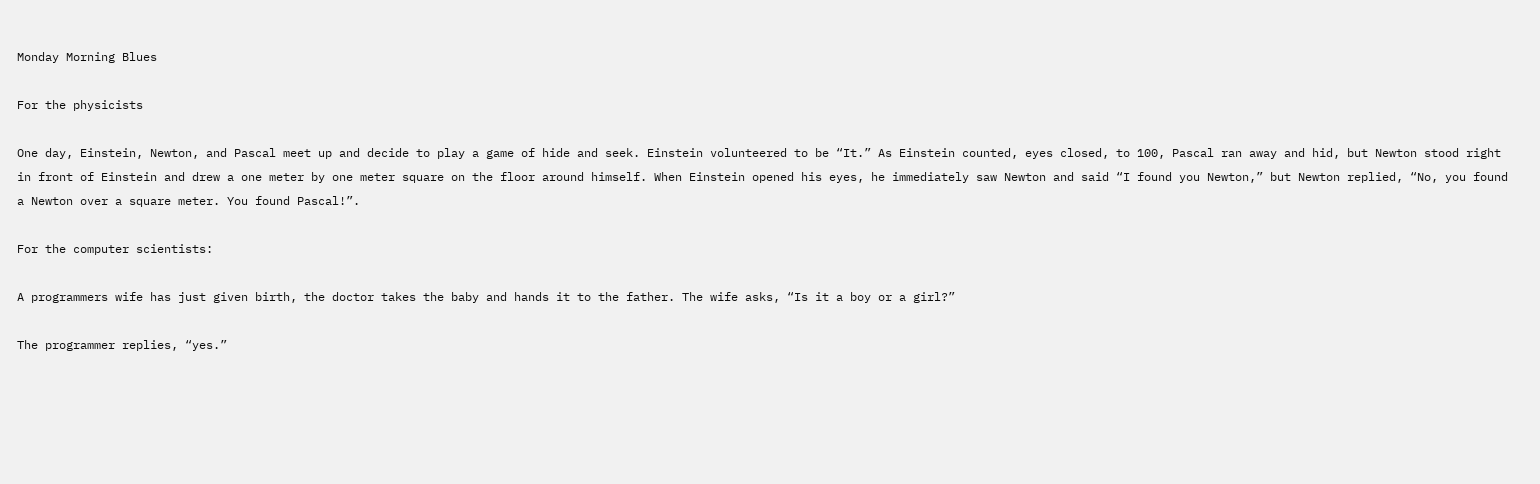Monday Morning Blues

For the physicists

One day, Einstein, Newton, and Pascal meet up and decide to play a game of hide and seek. Einstein volunteered to be “It.” As Einstein counted, eyes closed, to 100, Pascal ran away and hid, but Newton stood right in front of Einstein and drew a one meter by one meter square on the floor around himself. When Einstein opened his eyes, he immediately saw Newton and said “I found you Newton,” but Newton replied, “No, you found a Newton over a square meter. You found Pascal!”.

For the computer scientists:

A programmers wife has just given birth, the doctor takes the baby and hands it to the father. The wife asks, “Is it a boy or a girl?”

The programmer replies, “yes.”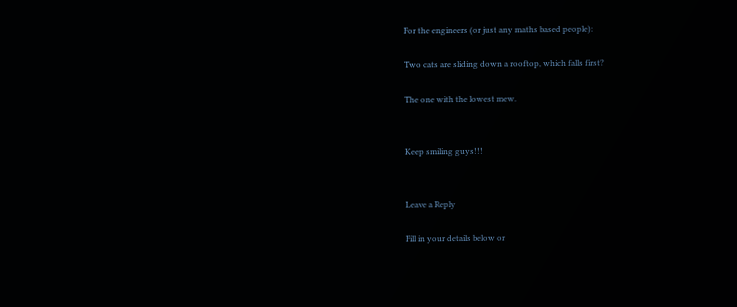For the engineers (or just any maths based people):

Two cats are sliding down a rooftop, which falls first?

The one with the lowest mew.


Keep smiling guys!!!


Leave a Reply

Fill in your details below or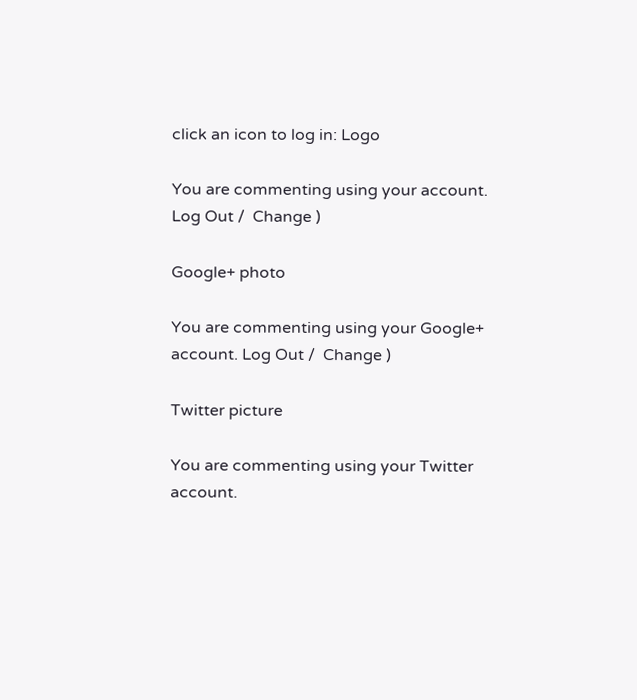click an icon to log in: Logo

You are commenting using your account. Log Out /  Change )

Google+ photo

You are commenting using your Google+ account. Log Out /  Change )

Twitter picture

You are commenting using your Twitter account.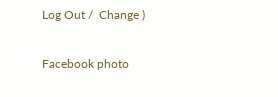Log Out /  Change )

Facebook photo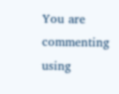You are commenting using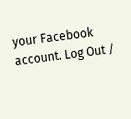your Facebook account. Log Out /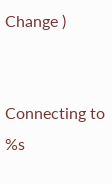Change )


Connecting to %s